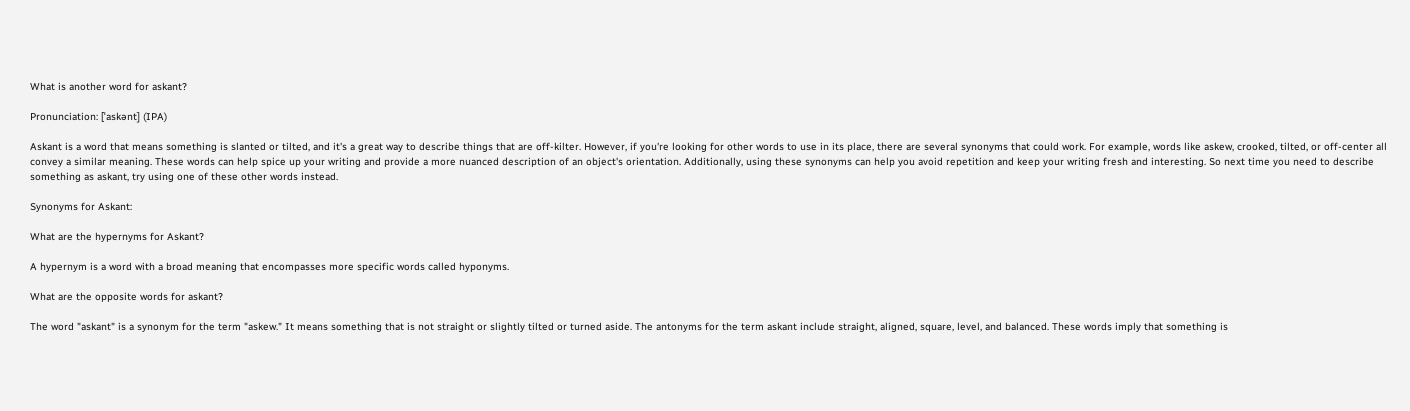What is another word for askant?

Pronunciation: [ˈaskənt] (IPA)

Askant is a word that means something is slanted or tilted, and it's a great way to describe things that are off-kilter. However, if you're looking for other words to use in its place, there are several synonyms that could work. For example, words like askew, crooked, tilted, or off-center all convey a similar meaning. These words can help spice up your writing and provide a more nuanced description of an object's orientation. Additionally, using these synonyms can help you avoid repetition and keep your writing fresh and interesting. So next time you need to describe something as askant, try using one of these other words instead.

Synonyms for Askant:

What are the hypernyms for Askant?

A hypernym is a word with a broad meaning that encompasses more specific words called hyponyms.

What are the opposite words for askant?

The word "askant" is a synonym for the term "askew." It means something that is not straight or slightly tilted or turned aside. The antonyms for the term askant include straight, aligned, square, level, and balanced. These words imply that something is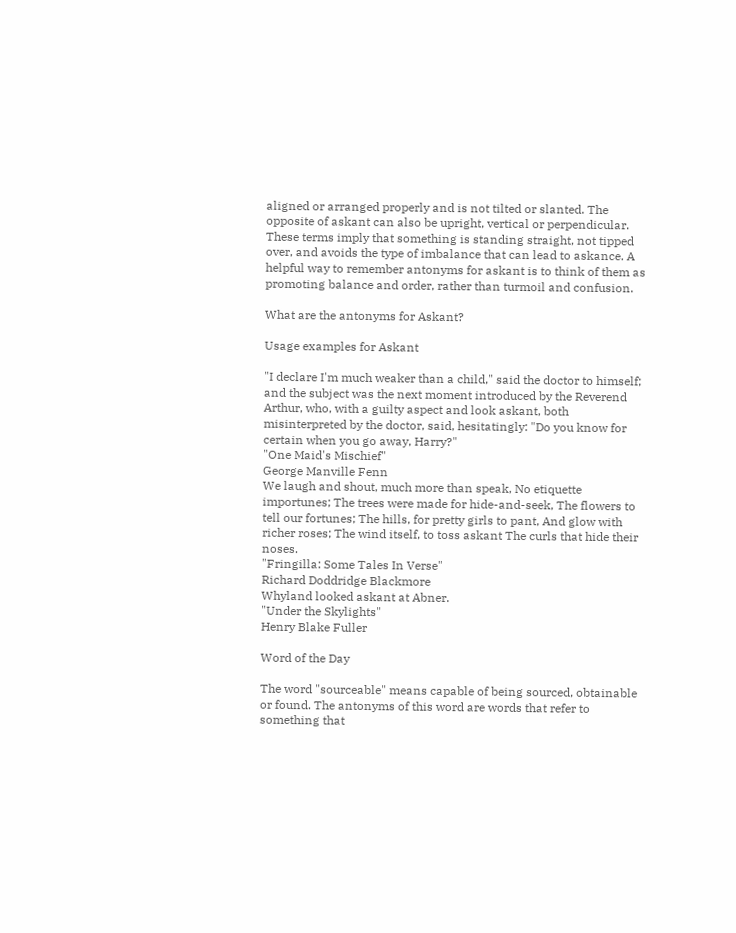aligned or arranged properly and is not tilted or slanted. The opposite of askant can also be upright, vertical or perpendicular. These terms imply that something is standing straight, not tipped over, and avoids the type of imbalance that can lead to askance. A helpful way to remember antonyms for askant is to think of them as promoting balance and order, rather than turmoil and confusion.

What are the antonyms for Askant?

Usage examples for Askant

"I declare I'm much weaker than a child," said the doctor to himself; and the subject was the next moment introduced by the Reverend Arthur, who, with a guilty aspect and look askant, both misinterpreted by the doctor, said, hesitatingly: "Do you know for certain when you go away, Harry?"
"One Maid's Mischief"
George Manville Fenn
We laugh and shout, much more than speak, No etiquette importunes; The trees were made for hide-and-seek, The flowers to tell our fortunes; The hills, for pretty girls to pant, And glow with richer roses; The wind itself, to toss askant The curls that hide their noses.
"Fringilla: Some Tales In Verse"
Richard Doddridge Blackmore
Whyland looked askant at Abner.
"Under the Skylights"
Henry Blake Fuller

Word of the Day

The word "sourceable" means capable of being sourced, obtainable or found. The antonyms of this word are words that refer to something that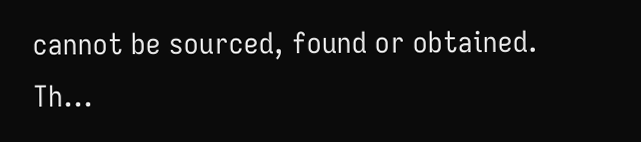cannot be sourced, found or obtained. Th...